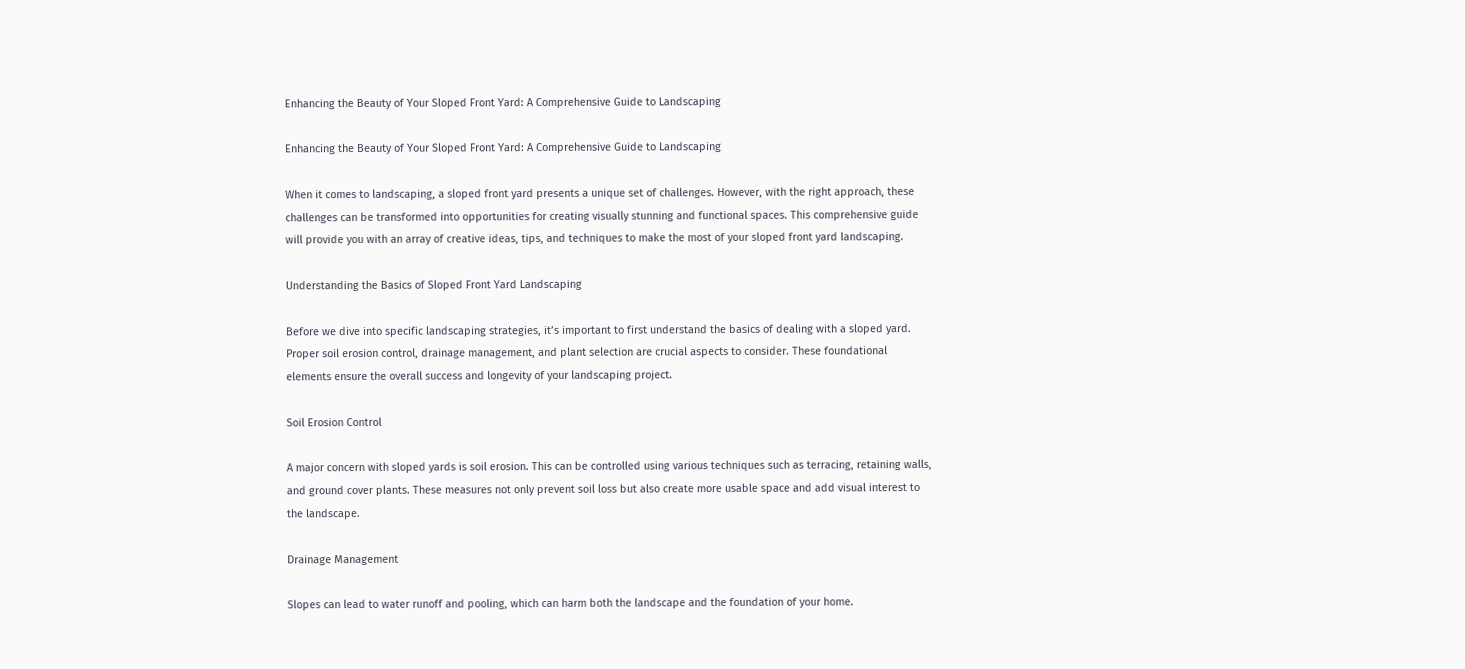Enhancing the Beauty of Your Sloped Front Yard: A Comprehensive Guide to Landscaping

Enhancing the Beauty of Your Sloped Front Yard: A Comprehensive Guide to Landscaping

When it comes to landscaping, a sloped front yard presents a unique set of challenges. However, with the right approach, these challenges can be transformed into opportunities for creating visually stunning and functional spaces. This comprehensive guide will provide you with an array of creative ideas, tips, and techniques to make the most of your sloped front yard landscaping.

Understanding the Basics of Sloped Front Yard Landscaping

Before we dive into specific landscaping strategies, it’s important to first understand the basics of dealing with a sloped yard. Proper soil erosion control, drainage management, and plant selection are crucial aspects to consider. These foundational elements ensure the overall success and longevity of your landscaping project.

Soil Erosion Control

A major concern with sloped yards is soil erosion. This can be controlled using various techniques such as terracing, retaining walls, and ground cover plants. These measures not only prevent soil loss but also create more usable space and add visual interest to the landscape.

Drainage Management

Slopes can lead to water runoff and pooling, which can harm both the landscape and the foundation of your home.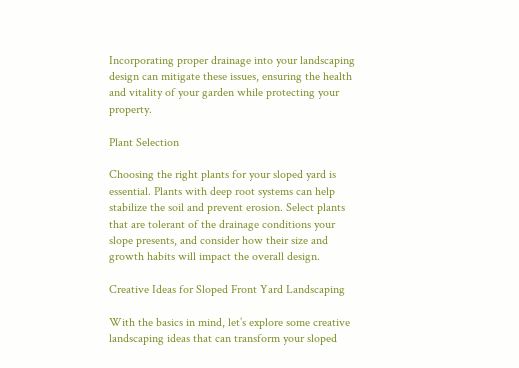Incorporating proper drainage into your landscaping design can mitigate these issues, ensuring the health and vitality of your garden while protecting your property.

Plant Selection

Choosing the right plants for your sloped yard is essential. Plants with deep root systems can help stabilize the soil and prevent erosion. Select plants that are tolerant of the drainage conditions your slope presents, and consider how their size and growth habits will impact the overall design.

Creative Ideas for Sloped Front Yard Landscaping

With the basics in mind, let’s explore some creative landscaping ideas that can transform your sloped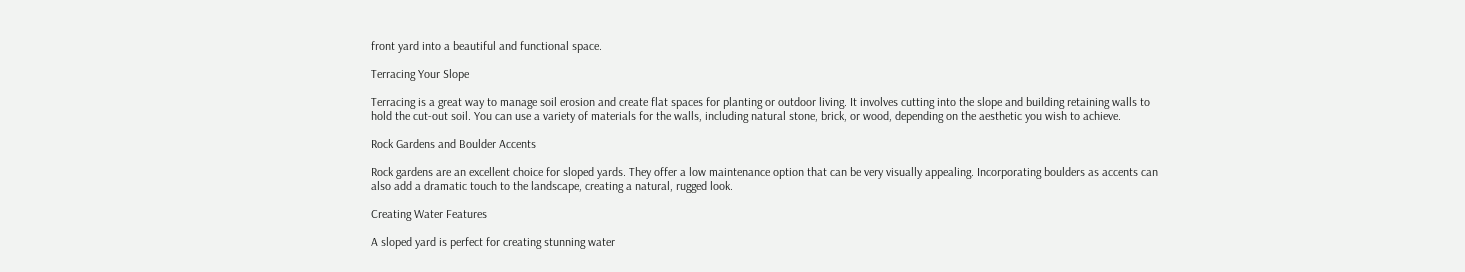front yard into a beautiful and functional space.

Terracing Your Slope

Terracing is a great way to manage soil erosion and create flat spaces for planting or outdoor living. It involves cutting into the slope and building retaining walls to hold the cut-out soil. You can use a variety of materials for the walls, including natural stone, brick, or wood, depending on the aesthetic you wish to achieve.

Rock Gardens and Boulder Accents

Rock gardens are an excellent choice for sloped yards. They offer a low maintenance option that can be very visually appealing. Incorporating boulders as accents can also add a dramatic touch to the landscape, creating a natural, rugged look.

Creating Water Features

A sloped yard is perfect for creating stunning water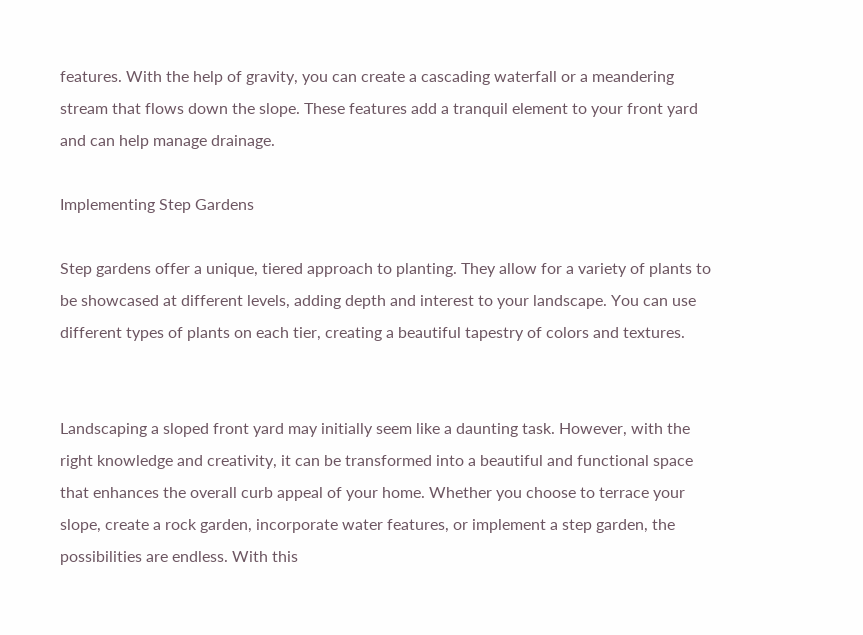features. With the help of gravity, you can create a cascading waterfall or a meandering stream that flows down the slope. These features add a tranquil element to your front yard and can help manage drainage.

Implementing Step Gardens

Step gardens offer a unique, tiered approach to planting. They allow for a variety of plants to be showcased at different levels, adding depth and interest to your landscape. You can use different types of plants on each tier, creating a beautiful tapestry of colors and textures.


Landscaping a sloped front yard may initially seem like a daunting task. However, with the right knowledge and creativity, it can be transformed into a beautiful and functional space that enhances the overall curb appeal of your home. Whether you choose to terrace your slope, create a rock garden, incorporate water features, or implement a step garden, the possibilities are endless. With this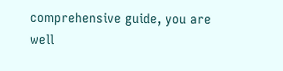comprehensive guide, you are well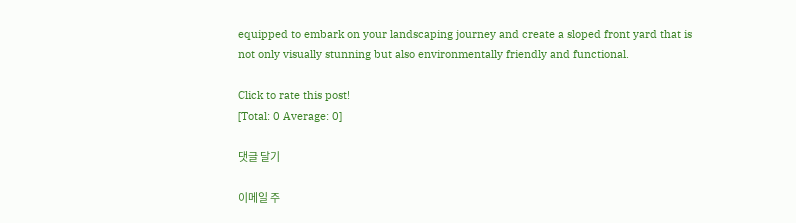equipped to embark on your landscaping journey and create a sloped front yard that is not only visually stunning but also environmentally friendly and functional.

Click to rate this post!
[Total: 0 Average: 0]

댓글 달기

이메일 주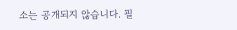소는 공개되지 않습니다. 필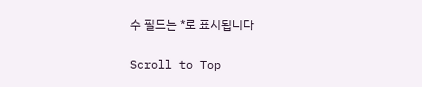수 필드는 *로 표시됩니다

Scroll to Top